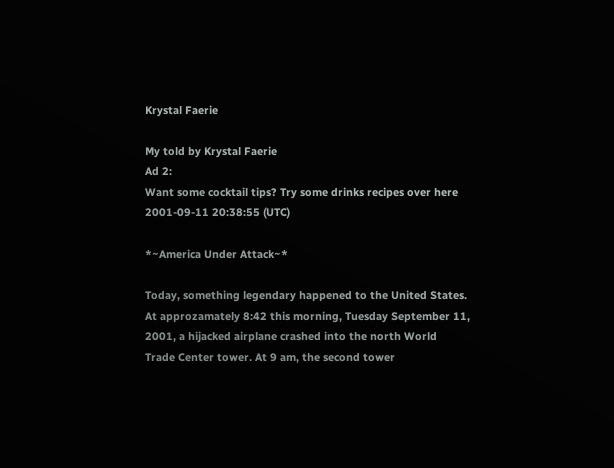Krystal Faerie

My told by Krystal Faerie
Ad 2:
Want some cocktail tips? Try some drinks recipes over here
2001-09-11 20:38:55 (UTC)

*~America Under Attack~*

Today, something legendary happened to the United States.
At approzamately 8:42 this morning, Tuesday September 11,
2001, a hijacked airplane crashed into the north World
Trade Center tower. At 9 am, the second tower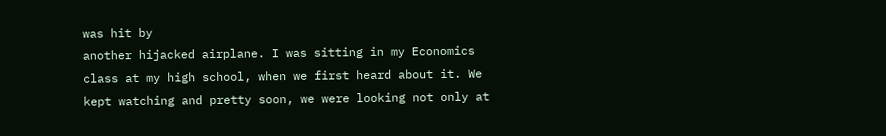was hit by
another hijacked airplane. I was sitting in my Economics
class at my high school, when we first heard about it. We
kept watching and pretty soon, we were looking not only at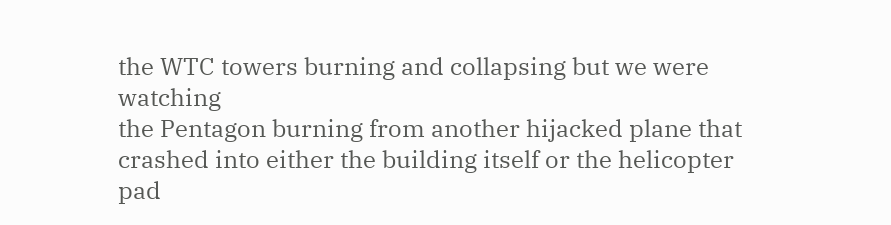the WTC towers burning and collapsing but we were watching
the Pentagon burning from another hijacked plane that
crashed into either the building itself or the helicopter
pad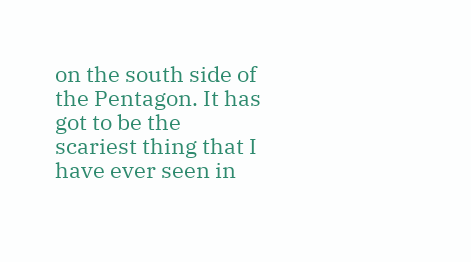on the south side of the Pentagon. It has got to be the
scariest thing that I have ever seen in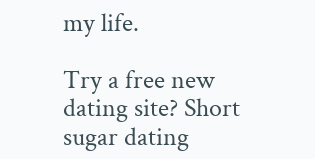my life.

Try a free new dating site? Short sugar dating